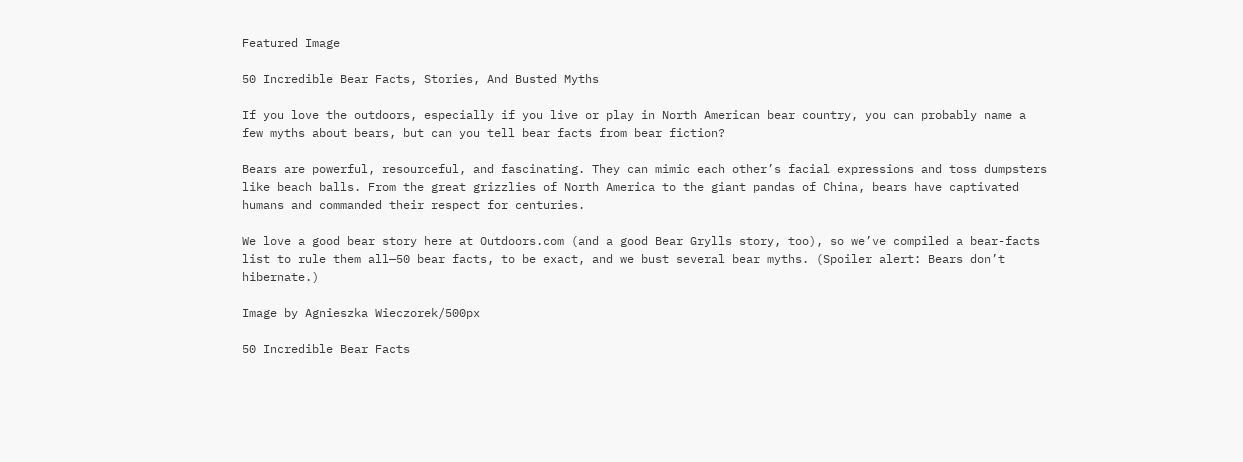Featured Image

50 Incredible Bear Facts, Stories, And Busted Myths

If you love the outdoors, especially if you live or play in North American bear country, you can probably name a few myths about bears, but can you tell bear facts from bear fiction?

Bears are powerful, resourceful, and fascinating. They can mimic each other’s facial expressions and toss dumpsters like beach balls. From the great grizzlies of North America to the giant pandas of China, bears have captivated humans and commanded their respect for centuries.

We love a good bear story here at Outdoors.com (and a good Bear Grylls story, too), so we’ve compiled a bear-facts list to rule them all—50 bear facts, to be exact, and we bust several bear myths. (Spoiler alert: Bears don’t hibernate.)

Image by Agnieszka Wieczorek/500px

50 Incredible Bear Facts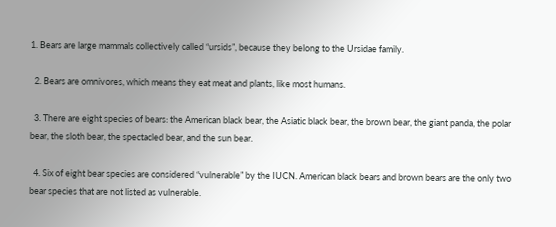1. Bears are large mammals collectively called “ursids”, because they belong to the Ursidae family.

  2. Bears are omnivores, which means they eat meat and plants, like most humans.

  3. There are eight species of bears: the American black bear, the Asiatic black bear, the brown bear, the giant panda, the polar bear, the sloth bear, the spectacled bear, and the sun bear.

  4. Six of eight bear species are considered “vulnerable” by the IUCN. American black bears and brown bears are the only two bear species that are not listed as vulnerable.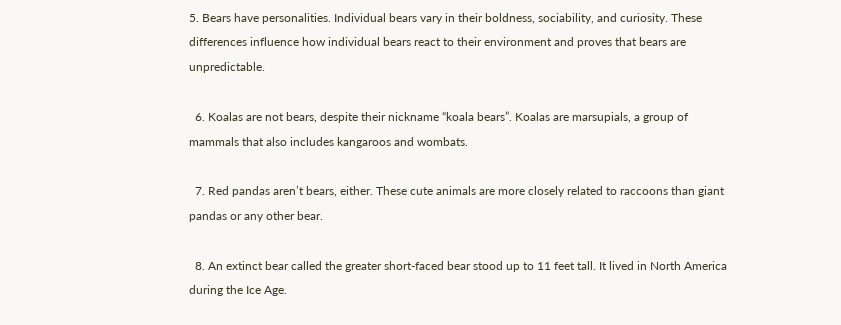5. Bears have personalities. Individual bears vary in their boldness, sociability, and curiosity. These differences influence how individual bears react to their environment and proves that bears are unpredictable.

  6. Koalas are not bears, despite their nickname “koala bears”. Koalas are marsupials, a group of mammals that also includes kangaroos and wombats.

  7. Red pandas aren’t bears, either. These cute animals are more closely related to raccoons than giant pandas or any other bear.

  8. An extinct bear called the greater short-faced bear stood up to 11 feet tall. It lived in North America during the Ice Age.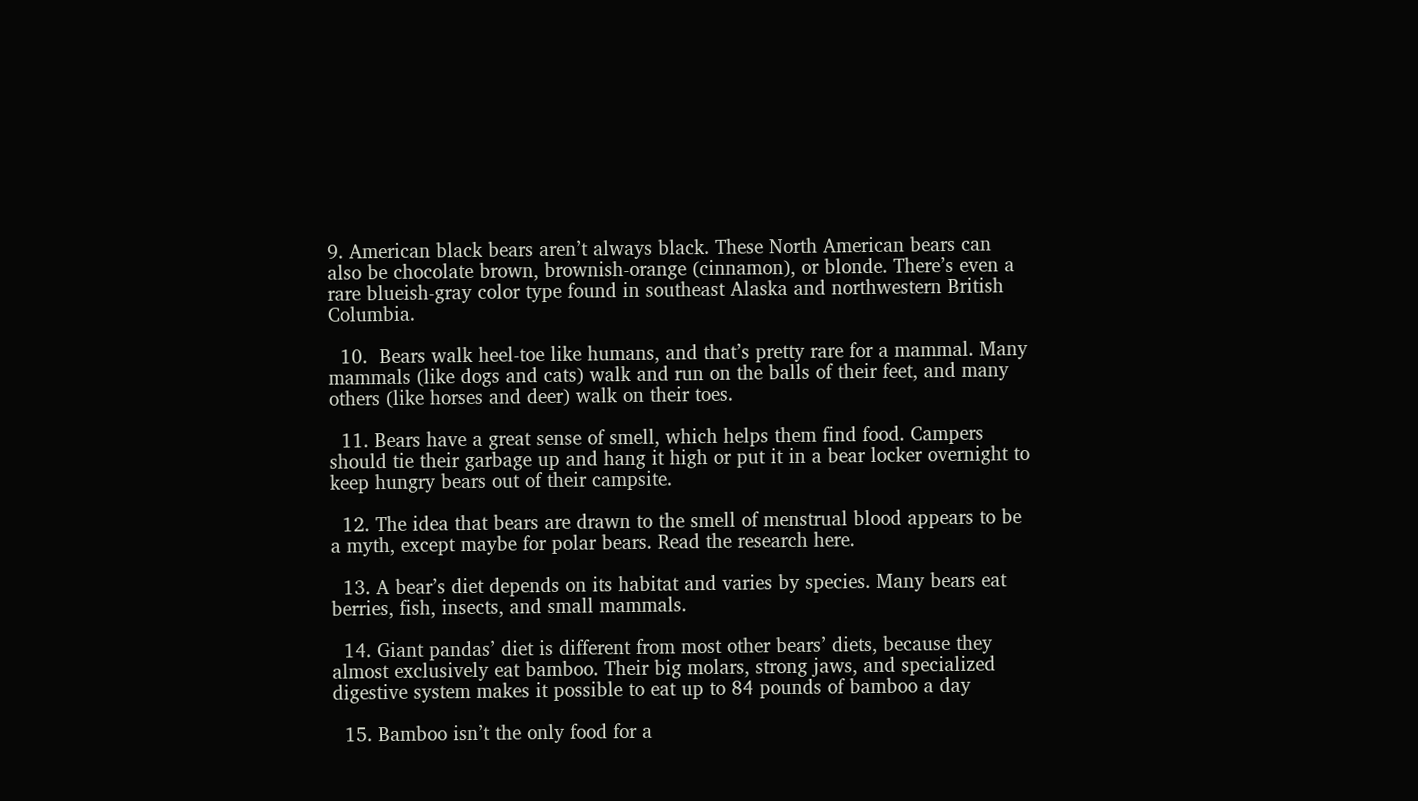9. American black bears aren’t always black. These North American bears can also be chocolate brown, brownish-orange (cinnamon), or blonde. There’s even a rare blueish-gray color type found in southeast Alaska and northwestern British Columbia.

  10.  Bears walk heel-toe like humans, and that’s pretty rare for a mammal. Many mammals (like dogs and cats) walk and run on the balls of their feet, and many others (like horses and deer) walk on their toes.

  11. Bears have a great sense of smell, which helps them find food. Campers should tie their garbage up and hang it high or put it in a bear locker overnight to keep hungry bears out of their campsite.

  12. The idea that bears are drawn to the smell of menstrual blood appears to be a myth, except maybe for polar bears. Read the research here.

  13. A bear’s diet depends on its habitat and varies by species. Many bears eat berries, fish, insects, and small mammals.

  14. Giant pandas’ diet is different from most other bears’ diets, because they almost exclusively eat bamboo. Their big molars, strong jaws, and specialized digestive system makes it possible to eat up to 84 pounds of bamboo a day

  15. Bamboo isn’t the only food for a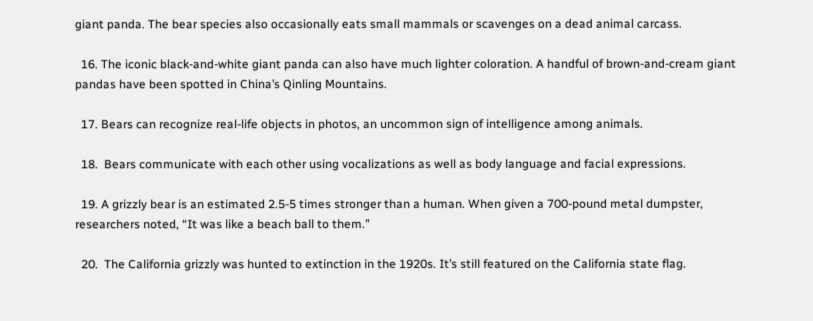giant panda. The bear species also occasionally eats small mammals or scavenges on a dead animal carcass.

  16. The iconic black-and-white giant panda can also have much lighter coloration. A handful of brown-and-cream giant pandas have been spotted in China’s Qinling Mountains.

  17. Bears can recognize real-life objects in photos, an uncommon sign of intelligence among animals.

  18.  Bears communicate with each other using vocalizations as well as body language and facial expressions.

  19. A grizzly bear is an estimated 2.5-5 times stronger than a human. When given a 700-pound metal dumpster, researchers noted, “It was like a beach ball to them.”

  20.  The California grizzly was hunted to extinction in the 1920s. It’s still featured on the California state flag.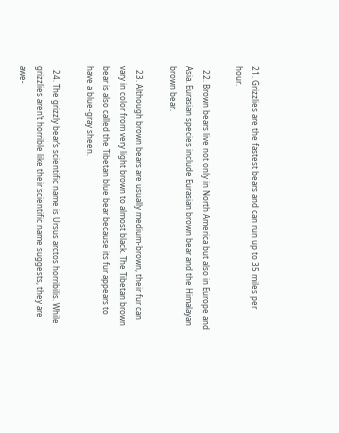21. Grizzlies are the fastest bears and can run up to 35 miles per hour.

  22. Brown bears live not only in North America but also in Europe and Asia. Eurasian species include Eurasian brown bear and the Himalayan brown bear.

  23. Although brown bears are usually medium-brown, their fur can vary in color from very light brown to almost black. The Tibetan brown bear is also called the Tibetan blue bear because its fur appears to have a blue-gray sheen.

  24. The grizzly bear’s scientific name is Ursus arctos horribilis. While grizzlies aren’t horrible like their scientific name suggests, they are awe-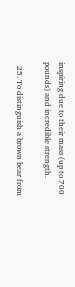inspiring due to their mass (up to 700 pounds) and incredible strength.

  25. To distinguish a brown bear from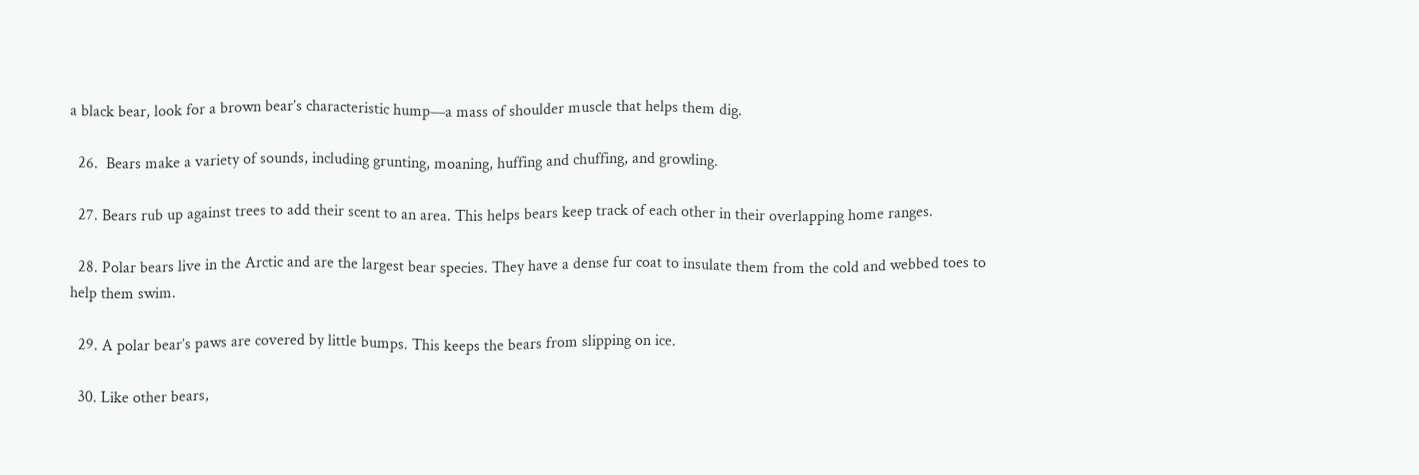a black bear, look for a brown bear’s characteristic hump—a mass of shoulder muscle that helps them dig.

  26.  Bears make a variety of sounds, including grunting, moaning, huffing and chuffing, and growling.

  27. Bears rub up against trees to add their scent to an area. This helps bears keep track of each other in their overlapping home ranges.

  28. Polar bears live in the Arctic and are the largest bear species. They have a dense fur coat to insulate them from the cold and webbed toes to help them swim.

  29. A polar bear’s paws are covered by little bumps. This keeps the bears from slipping on ice.

  30. Like other bears,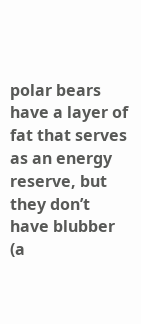polar bears have a layer of fat that serves as an energy reserve, but they don’t have blubber (a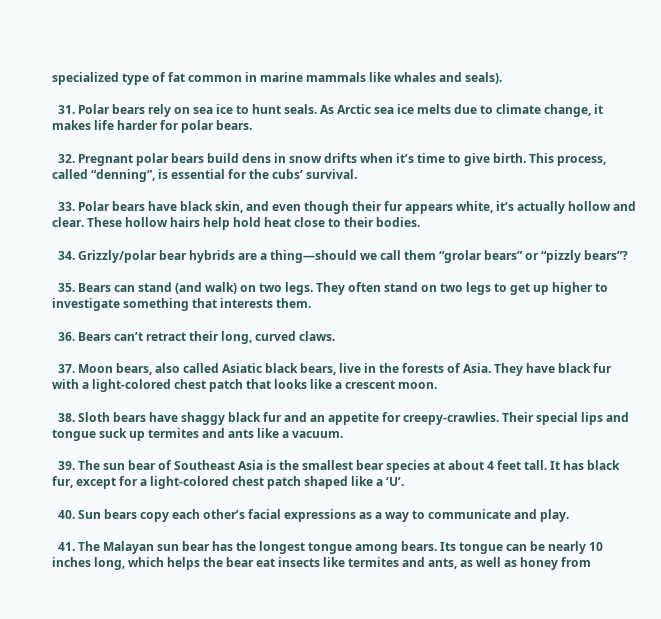specialized type of fat common in marine mammals like whales and seals).

  31. Polar bears rely on sea ice to hunt seals. As Arctic sea ice melts due to climate change, it makes life harder for polar bears.

  32. Pregnant polar bears build dens in snow drifts when it’s time to give birth. This process, called “denning”, is essential for the cubs’ survival.

  33. Polar bears have black skin, and even though their fur appears white, it’s actually hollow and clear. These hollow hairs help hold heat close to their bodies.

  34. Grizzly/polar bear hybrids are a thing—should we call them “grolar bears” or “pizzly bears”?

  35. Bears can stand (and walk) on two legs. They often stand on two legs to get up higher to investigate something that interests them.

  36. Bears can’t retract their long, curved claws.

  37. Moon bears, also called Asiatic black bears, live in the forests of Asia. They have black fur with a light-colored chest patch that looks like a crescent moon.

  38. Sloth bears have shaggy black fur and an appetite for creepy-crawlies. Their special lips and tongue suck up termites and ants like a vacuum.

  39. The sun bear of Southeast Asia is the smallest bear species at about 4 feet tall. It has black fur, except for a light-colored chest patch shaped like a ‘U’.

  40. Sun bears copy each other’s facial expressions as a way to communicate and play.

  41. The Malayan sun bear has the longest tongue among bears. Its tongue can be nearly 10 inches long, which helps the bear eat insects like termites and ants, as well as honey from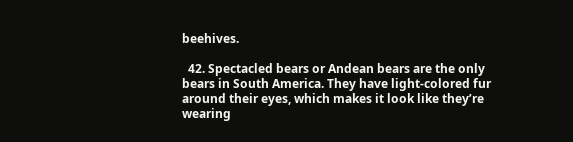beehives.

  42. Spectacled bears or Andean bears are the only bears in South America. They have light-colored fur around their eyes, which makes it look like they’re wearing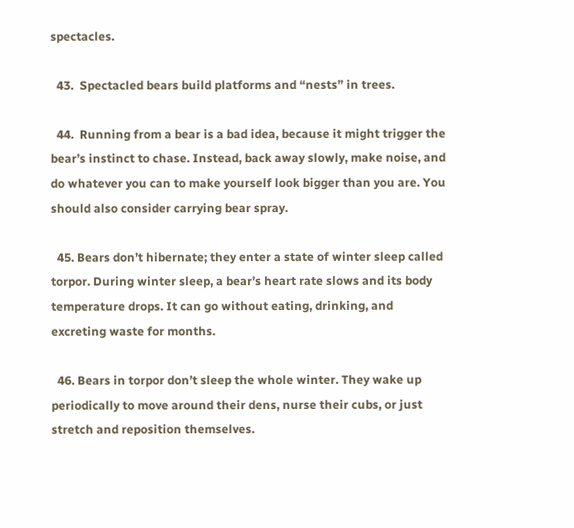spectacles.

  43.  Spectacled bears build platforms and “nests” in trees.

  44.  Running from a bear is a bad idea, because it might trigger the bear’s instinct to chase. Instead, back away slowly, make noise, and do whatever you can to make yourself look bigger than you are. You should also consider carrying bear spray.

  45. Bears don’t hibernate; they enter a state of winter sleep called torpor. During winter sleep, a bear’s heart rate slows and its body temperature drops. It can go without eating, drinking, and excreting waste for months.

  46. Bears in torpor don’t sleep the whole winter. They wake up periodically to move around their dens, nurse their cubs, or just stretch and reposition themselves.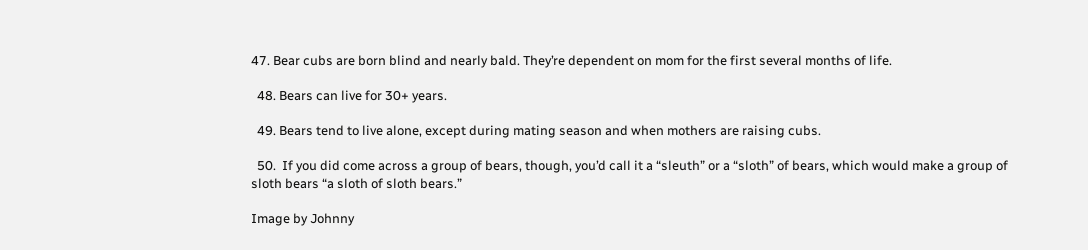47. Bear cubs are born blind and nearly bald. They’re dependent on mom for the first several months of life.

  48. Bears can live for 30+ years.

  49. Bears tend to live alone, except during mating season and when mothers are raising cubs.

  50.  If you did come across a group of bears, though, you’d call it a “sleuth” or a “sloth” of bears, which would make a group of sloth bears “a sloth of sloth bears.”

Image by Johnny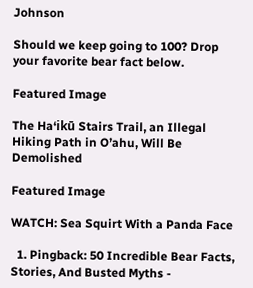Johnson

Should we keep going to 100? Drop your favorite bear fact below.

Featured Image

The Ha‘ikū Stairs Trail, an Illegal Hiking Path in O’ahu, Will Be Demolished

Featured Image

WATCH: Sea Squirt With a Panda Face

  1. Pingback: 50 Incredible Bear Facts, Stories, And Busted Myths -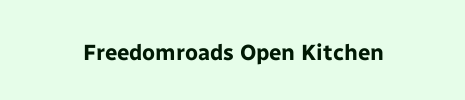Freedomroads Open Kitchen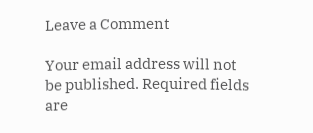Leave a Comment

Your email address will not be published. Required fields are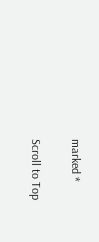marked *

Scroll to Top